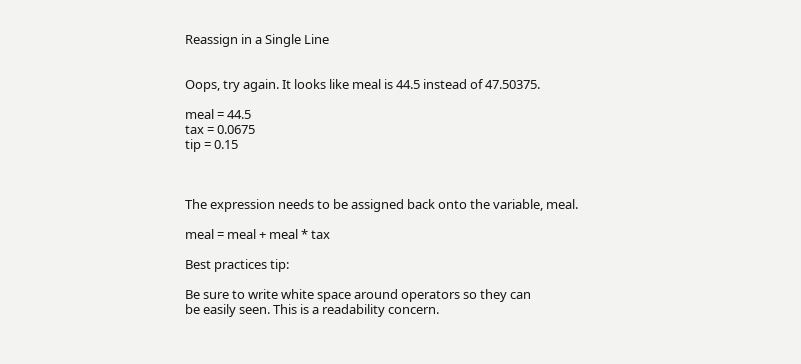Reassign in a Single Line


Oops, try again. It looks like meal is 44.5 instead of 47.50375.

meal = 44.5
tax = 0.0675
tip = 0.15



The expression needs to be assigned back onto the variable, meal.

meal = meal + meal * tax

Best practices tip:

Be sure to write white space around operators so they can
be easily seen. This is a readability concern.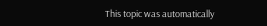This topic was automatically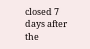closed 7 days after the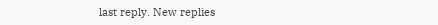last reply. New replies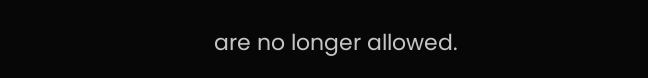are no longer allowed.